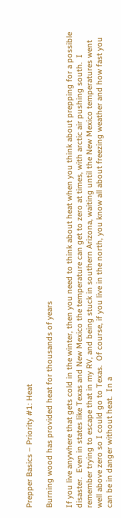Prepper Basics – Priority #1: Heat

Burning wood has provided heat for thousands of years

If you live anywhere that gets cold in the winter, then you need to think about heat when you think about prepping for a possible disaster.  Even in states like Texas and New Mexico the temperature can get to zero at times, with arctic air pushing south.  I remember trying to escape that in my RV, and being stuck in southern Arizona, waiting until the New Mexico temperatures went well above zero so I could go to Texas.  Of course, if you live in the north, you know all about freezing weather and how fast you can be in danger without heat.  In a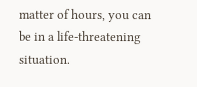matter of hours, you can be in a life-threatening situation.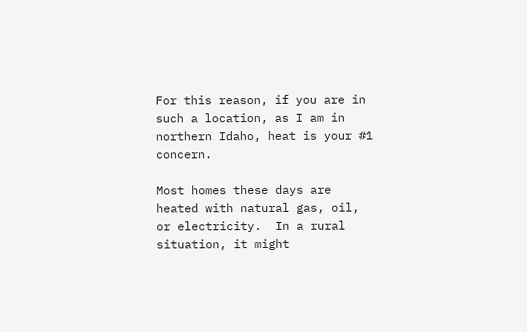For this reason, if you are in such a location, as I am in northern Idaho, heat is your #1 concern.

Most homes these days are heated with natural gas, oil, or electricity.  In a rural situation, it might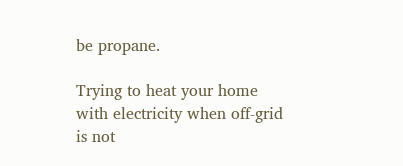be propane.

Trying to heat your home with electricity when off-grid is not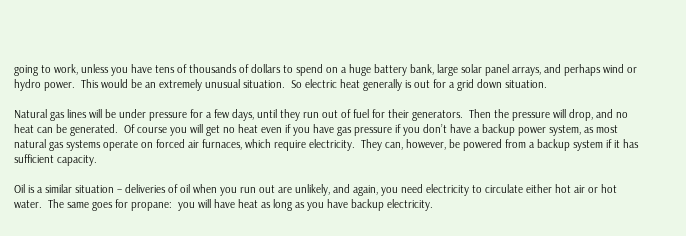going to work, unless you have tens of thousands of dollars to spend on a huge battery bank, large solar panel arrays, and perhaps wind or hydro power.  This would be an extremely unusual situation.  So electric heat generally is out for a grid down situation.

Natural gas lines will be under pressure for a few days, until they run out of fuel for their generators.  Then the pressure will drop, and no heat can be generated.  Of course you will get no heat even if you have gas pressure if you don’t have a backup power system, as most natural gas systems operate on forced air furnaces, which require electricity.  They can, however, be powered from a backup system if it has sufficient capacity.

Oil is a similar situation – deliveries of oil when you run out are unlikely, and again, you need electricity to circulate either hot air or hot water.  The same goes for propane:  you will have heat as long as you have backup electricity.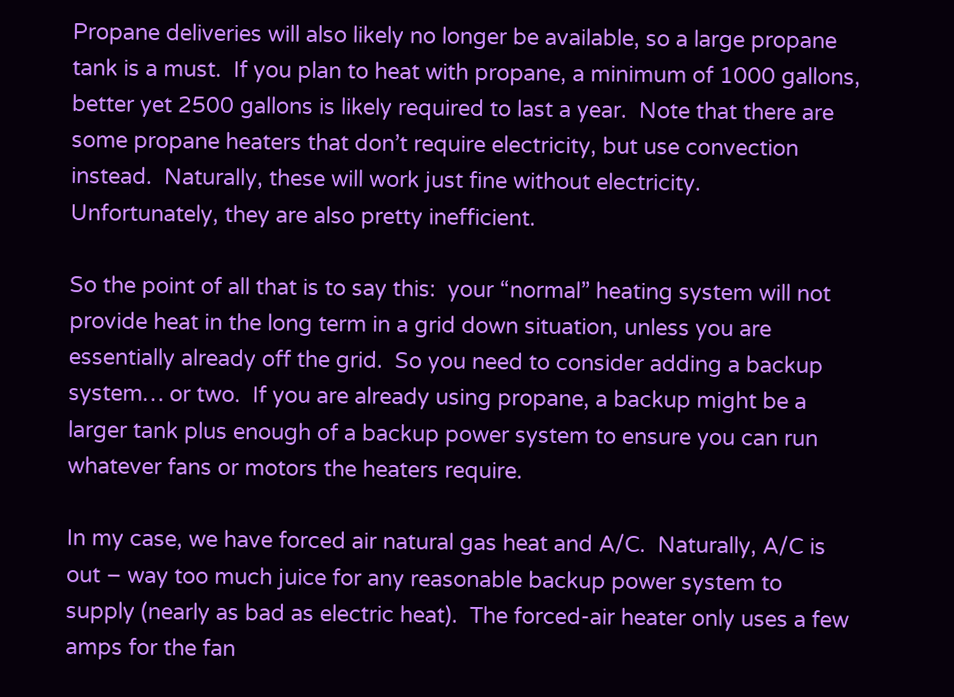Propane deliveries will also likely no longer be available, so a large propane tank is a must.  If you plan to heat with propane, a minimum of 1000 gallons, better yet 2500 gallons is likely required to last a year.  Note that there are some propane heaters that don’t require electricity, but use convection instead.  Naturally, these will work just fine without electricity.  Unfortunately, they are also pretty inefficient.

So the point of all that is to say this:  your “normal” heating system will not provide heat in the long term in a grid down situation, unless you are essentially already off the grid.  So you need to consider adding a backup system… or two.  If you are already using propane, a backup might be a larger tank plus enough of a backup power system to ensure you can run whatever fans or motors the heaters require.

In my case, we have forced air natural gas heat and A/C.  Naturally, A/C is out – way too much juice for any reasonable backup power system to supply (nearly as bad as electric heat).  The forced-air heater only uses a few amps for the fan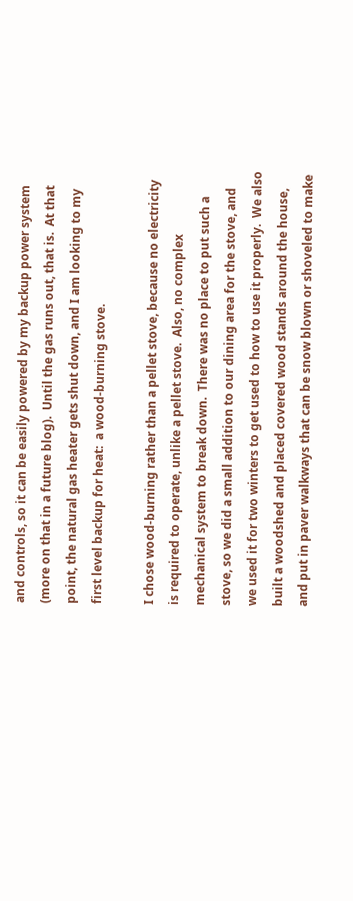and controls, so it can be easily powered by my backup power system (more on that in a future blog).  Until the gas runs out, that is.  At that point, the natural gas heater gets shut down, and I am looking to my first level backup for heat:  a wood-burning stove.

I chose wood-burning rather than a pellet stove, because no electricity is required to operate, unlike a pellet stove.  Also, no complex mechanical system to break down.  There was no place to put such a stove, so we did a small addition to our dining area for the stove, and we used it for two winters to get used to how to use it properly.  We also built a woodshed and placed covered wood stands around the house, and put in paver walkways that can be snow blown or shoveled to make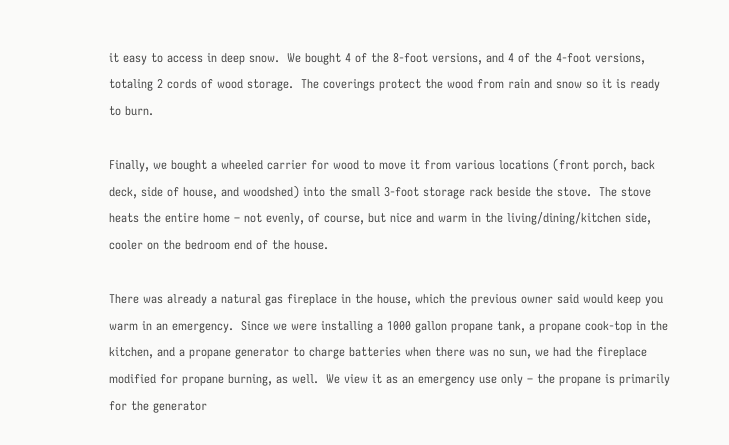it easy to access in deep snow.  We bought 4 of the 8-foot versions, and 4 of the 4-foot versions, totaling 2 cords of wood storage.  The coverings protect the wood from rain and snow so it is ready to burn.

Finally, we bought a wheeled carrier for wood to move it from various locations (front porch, back deck, side of house, and woodshed) into the small 3-foot storage rack beside the stove.  The stove heats the entire home – not evenly, of course, but nice and warm in the living/dining/kitchen side, cooler on the bedroom end of the house.

There was already a natural gas fireplace in the house, which the previous owner said would keep you warm in an emergency.  Since we were installing a 1000 gallon propane tank, a propane cook-top in the kitchen, and a propane generator to charge batteries when there was no sun, we had the fireplace modified for propane burning, as well.  We view it as an emergency use only – the propane is primarily for the generator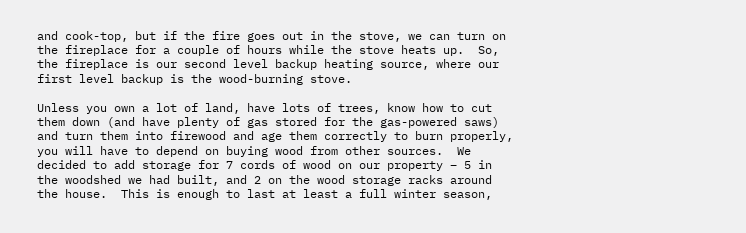and cook-top, but if the fire goes out in the stove, we can turn on the fireplace for a couple of hours while the stove heats up.  So, the fireplace is our second level backup heating source, where our first level backup is the wood-burning stove.

Unless you own a lot of land, have lots of trees, know how to cut them down (and have plenty of gas stored for the gas-powered saws) and turn them into firewood and age them correctly to burn properly, you will have to depend on buying wood from other sources.  We decided to add storage for 7 cords of wood on our property – 5 in the woodshed we had built, and 2 on the wood storage racks around the house.  This is enough to last at least a full winter season,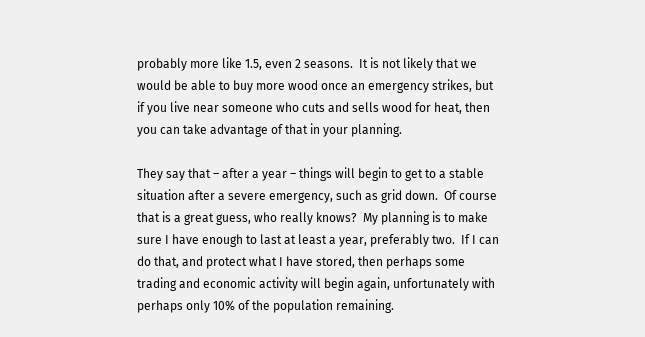probably more like 1.5, even 2 seasons.  It is not likely that we would be able to buy more wood once an emergency strikes, but if you live near someone who cuts and sells wood for heat, then you can take advantage of that in your planning.

They say that – after a year – things will begin to get to a stable situation after a severe emergency, such as grid down.  Of course that is a great guess, who really knows?  My planning is to make sure I have enough to last at least a year, preferably two.  If I can do that, and protect what I have stored, then perhaps some trading and economic activity will begin again, unfortunately with perhaps only 10% of the population remaining.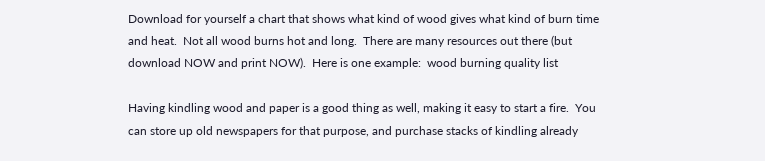Download for yourself a chart that shows what kind of wood gives what kind of burn time and heat.  Not all wood burns hot and long.  There are many resources out there (but download NOW and print NOW).  Here is one example:  wood burning quality list

Having kindling wood and paper is a good thing as well, making it easy to start a fire.  You can store up old newspapers for that purpose, and purchase stacks of kindling already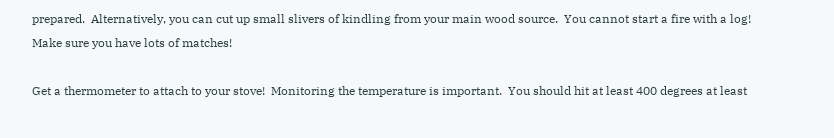prepared.  Alternatively, you can cut up small slivers of kindling from your main wood source.  You cannot start a fire with a log!  Make sure you have lots of matches!

Get a thermometer to attach to your stove!  Monitoring the temperature is important.  You should hit at least 400 degrees at least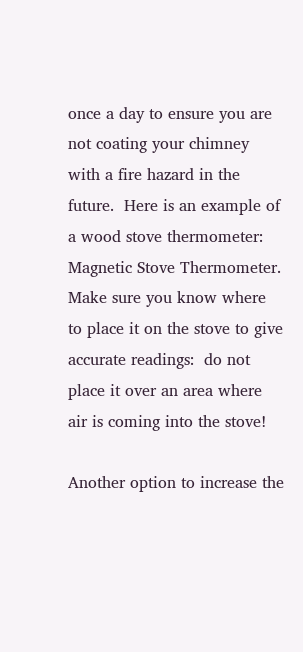once a day to ensure you are not coating your chimney with a fire hazard in the future.  Here is an example of a wood stove thermometer: Magnetic Stove Thermometer.  Make sure you know where to place it on the stove to give accurate readings:  do not place it over an area where air is coming into the stove!

Another option to increase the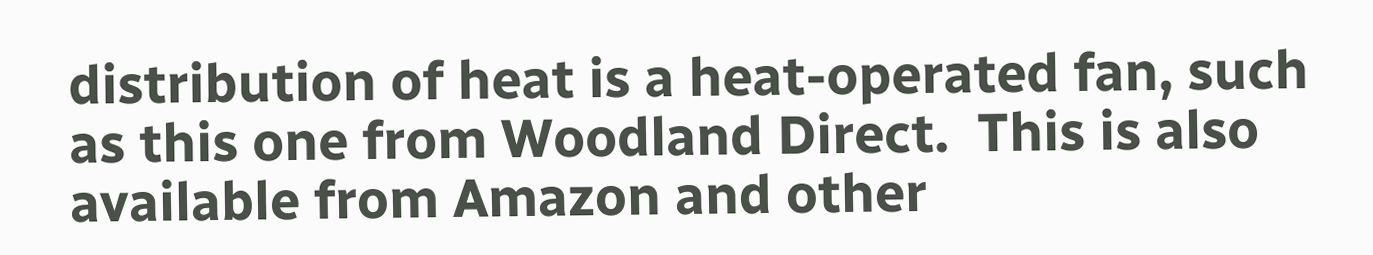distribution of heat is a heat-operated fan, such as this one from Woodland Direct.  This is also available from Amazon and other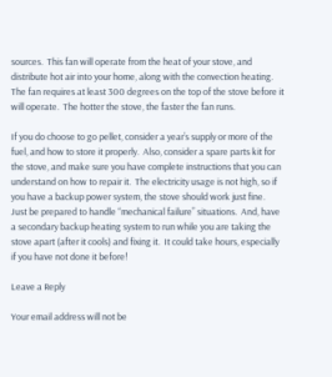sources.  This fan will operate from the heat of your stove, and distribute hot air into your home, along with the convection heating.  The fan requires at least 300 degrees on the top of the stove before it will operate.  The hotter the stove, the faster the fan runs.

If you do choose to go pellet, consider a year’s supply or more of the fuel, and how to store it properly.  Also, consider a spare parts kit for the stove, and make sure you have complete instructions that you can understand on how to repair it.  The electricity usage is not high, so if you have a backup power system, the stove should work just fine.  Just be prepared to handle “mechanical failure” situations.  And, have a secondary backup heating system to run while you are taking the stove apart (after it cools) and fixing it.  It could take hours, especially if you have not done it before!

Leave a Reply

Your email address will not be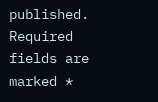published. Required fields are marked *